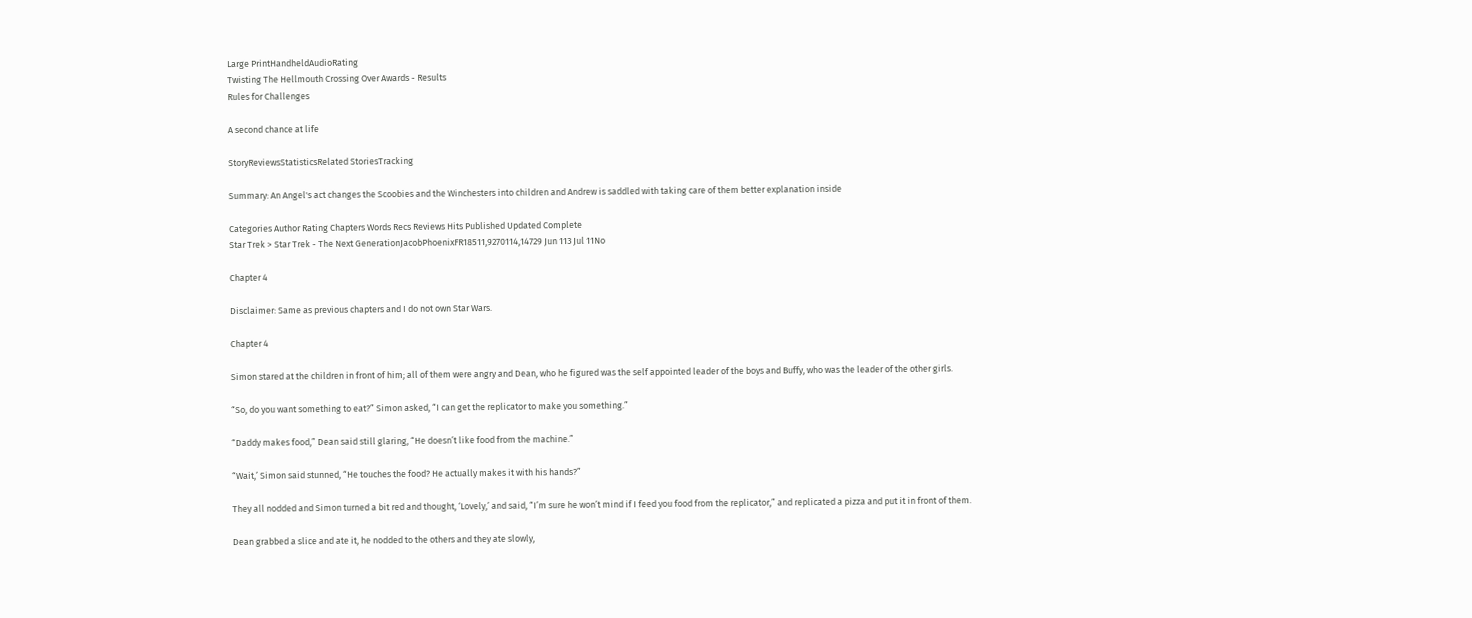Large PrintHandheldAudioRating
Twisting The Hellmouth Crossing Over Awards - Results
Rules for Challenges

A second chance at life

StoryReviewsStatisticsRelated StoriesTracking

Summary: An Angel's act changes the Scoobies and the Winchesters into children and Andrew is saddled with taking care of them better explanation inside

Categories Author Rating Chapters Words Recs Reviews Hits Published Updated Complete
Star Trek > Star Trek - The Next GenerationJacobPhoenixFR18511,9270114,14729 Jun 113 Jul 11No

Chapter 4

Disclaimer: Same as previous chapters and I do not own Star Wars.

Chapter 4

Simon stared at the children in front of him; all of them were angry and Dean, who he figured was the self appointed leader of the boys and Buffy, who was the leader of the other girls.

“So, do you want something to eat?” Simon asked, “I can get the replicator to make you something.”

“Daddy makes food,” Dean said still glaring, “He doesn’t like food from the machine.”

“Wait,’ Simon said stunned, “He touches the food? He actually makes it with his hands?”

They all nodded and Simon turned a bit red and thought, ‘Lovely,’ and said, “I’m sure he won’t mind if I feed you food from the replicator,” and replicated a pizza and put it in front of them.

Dean grabbed a slice and ate it, he nodded to the others and they ate slowly,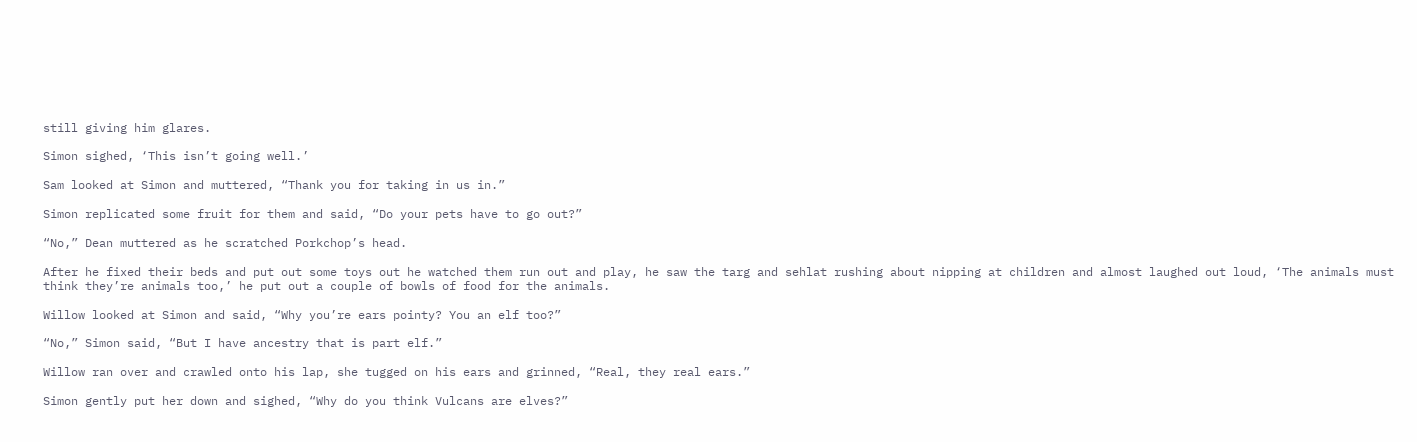still giving him glares.

Simon sighed, ‘This isn’t going well.’

Sam looked at Simon and muttered, “Thank you for taking in us in.”

Simon replicated some fruit for them and said, “Do your pets have to go out?”

“No,” Dean muttered as he scratched Porkchop’s head.

After he fixed their beds and put out some toys out he watched them run out and play, he saw the targ and sehlat rushing about nipping at children and almost laughed out loud, ‘The animals must think they’re animals too,’ he put out a couple of bowls of food for the animals.

Willow looked at Simon and said, “Why you’re ears pointy? You an elf too?”

“No,” Simon said, “But I have ancestry that is part elf.”

Willow ran over and crawled onto his lap, she tugged on his ears and grinned, “Real, they real ears.”

Simon gently put her down and sighed, “Why do you think Vulcans are elves?”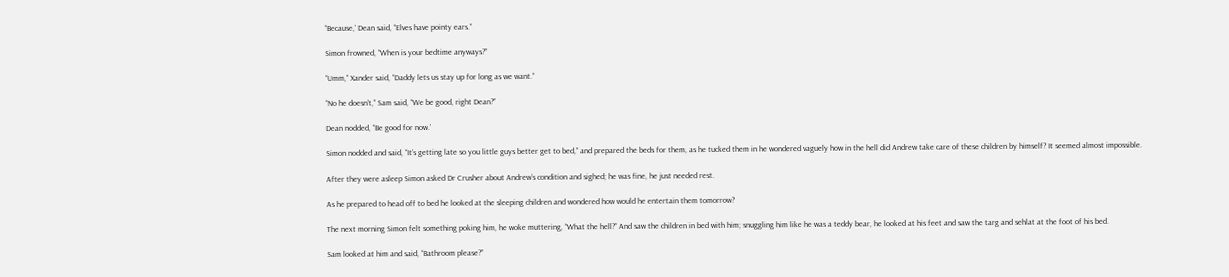“Because,’ Dean said, “Elves have pointy ears.”

Simon frowned, “When is your bedtime anyways?”

“Umm,” Xander said, “Daddy lets us stay up for long as we want.”

“No he doesn’t,” Sam said, “We be good, right Dean?”

Dean nodded, “Be good for now.’

Simon nodded and said, “It’s getting late so you little guys better get to bed,” and prepared the beds for them, as he tucked them in he wondered vaguely how in the hell did Andrew take care of these children by himself? It seemed almost impossible.

After they were asleep Simon asked Dr Crusher about Andrew’s condition and sighed; he was fine, he just needed rest.

As he prepared to head off to bed he looked at the sleeping children and wondered how would he entertain them tomorrow?

The next morning Simon felt something poking him, he woke muttering, “What the hell?” And saw the children in bed with him; snuggling him like he was a teddy bear, he looked at his feet and saw the targ and sehlat at the foot of his bed.

Sam looked at him and said, “Bathroom please?”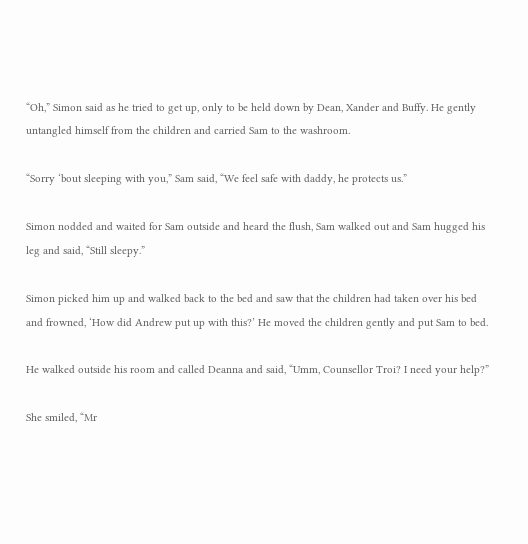“Oh,” Simon said as he tried to get up, only to be held down by Dean, Xander and Buffy. He gently untangled himself from the children and carried Sam to the washroom.

“Sorry ‘bout sleeping with you,” Sam said, “We feel safe with daddy, he protects us.”

Simon nodded and waited for Sam outside and heard the flush, Sam walked out and Sam hugged his leg and said, “Still sleepy.”

Simon picked him up and walked back to the bed and saw that the children had taken over his bed and frowned, ‘How did Andrew put up with this?’ He moved the children gently and put Sam to bed.

He walked outside his room and called Deanna and said, “Umm, Counsellor Troi? I need your help?”

She smiled, “Mr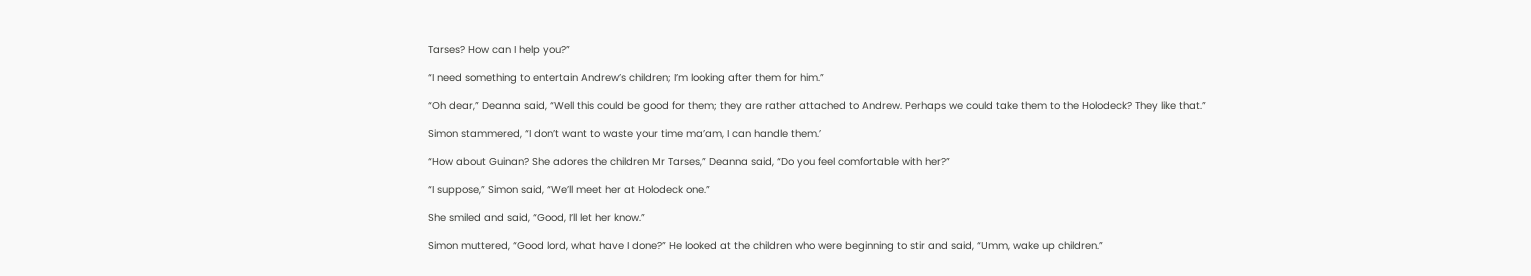Tarses? How can I help you?”

“I need something to entertain Andrew’s children; I’m looking after them for him.”

“Oh dear,” Deanna said, “Well this could be good for them; they are rather attached to Andrew. Perhaps we could take them to the Holodeck? They like that.”

Simon stammered, “I don’t want to waste your time ma’am, I can handle them.’

“How about Guinan? She adores the children Mr Tarses,” Deanna said, “Do you feel comfortable with her?”

“I suppose,” Simon said, “We’ll meet her at Holodeck one.”

She smiled and said, “Good, I’ll let her know.”

Simon muttered, “Good lord, what have I done?” He looked at the children who were beginning to stir and said, “Umm, wake up children.”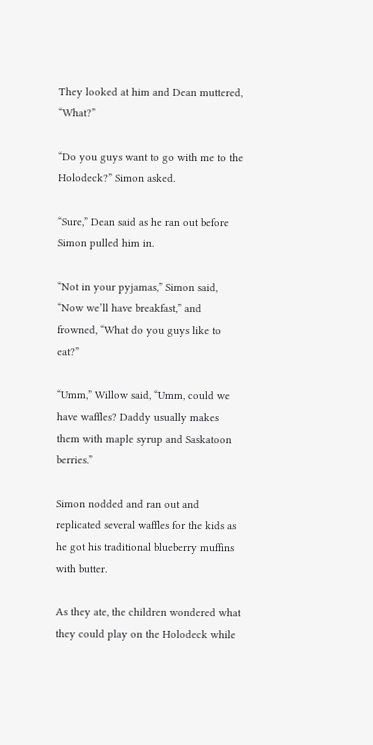They looked at him and Dean muttered, “What?”

“Do you guys want to go with me to the Holodeck?” Simon asked.

“Sure,” Dean said as he ran out before Simon pulled him in.

“Not in your pyjamas,” Simon said, “Now we’ll have breakfast,” and frowned, “What do you guys like to eat?”

“Umm,” Willow said, “Umm, could we have waffles? Daddy usually makes them with maple syrup and Saskatoon berries.”

Simon nodded and ran out and replicated several waffles for the kids as he got his traditional blueberry muffins with butter.

As they ate, the children wondered what they could play on the Holodeck while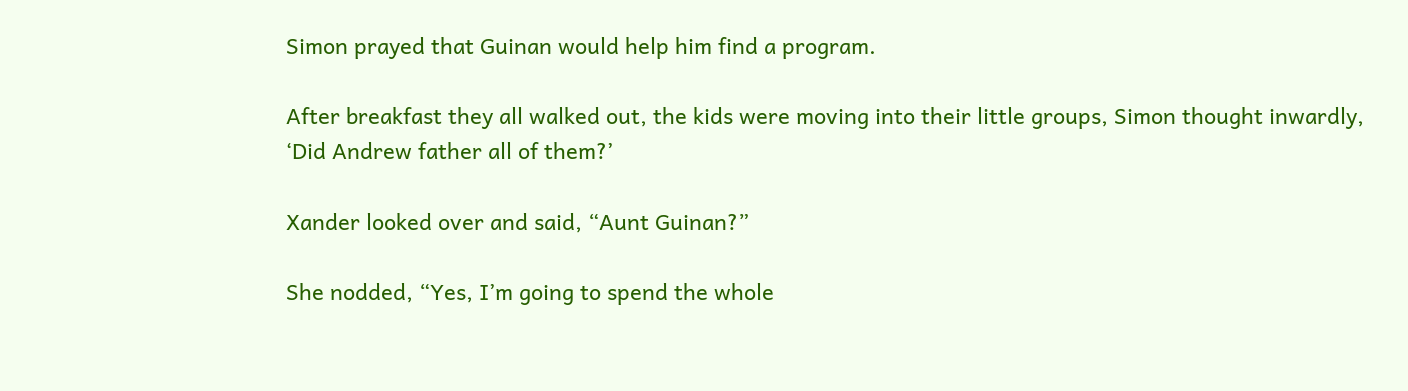Simon prayed that Guinan would help him find a program.

After breakfast they all walked out, the kids were moving into their little groups, Simon thought inwardly, ‘Did Andrew father all of them?’

Xander looked over and said, “Aunt Guinan?”

She nodded, “Yes, I’m going to spend the whole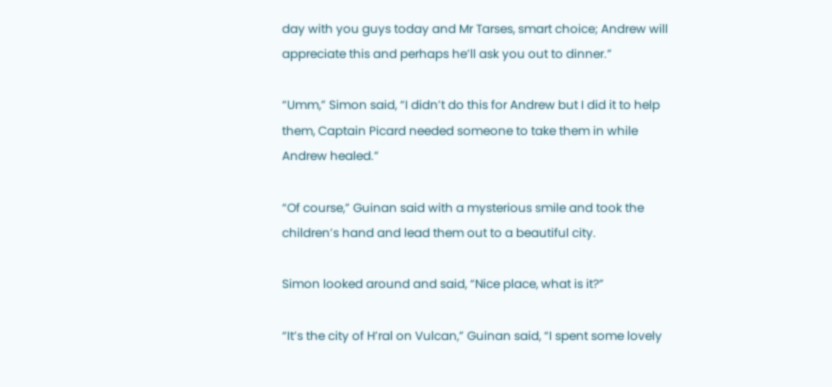day with you guys today and Mr Tarses, smart choice; Andrew will appreciate this and perhaps he’ll ask you out to dinner.”

“Umm,” Simon said, “I didn’t do this for Andrew but I did it to help them, Captain Picard needed someone to take them in while Andrew healed.”

“Of course,” Guinan said with a mysterious smile and took the children’s hand and lead them out to a beautiful city.

Simon looked around and said, “Nice place, what is it?”

“It’s the city of H’ral on Vulcan,” Guinan said, “I spent some lovely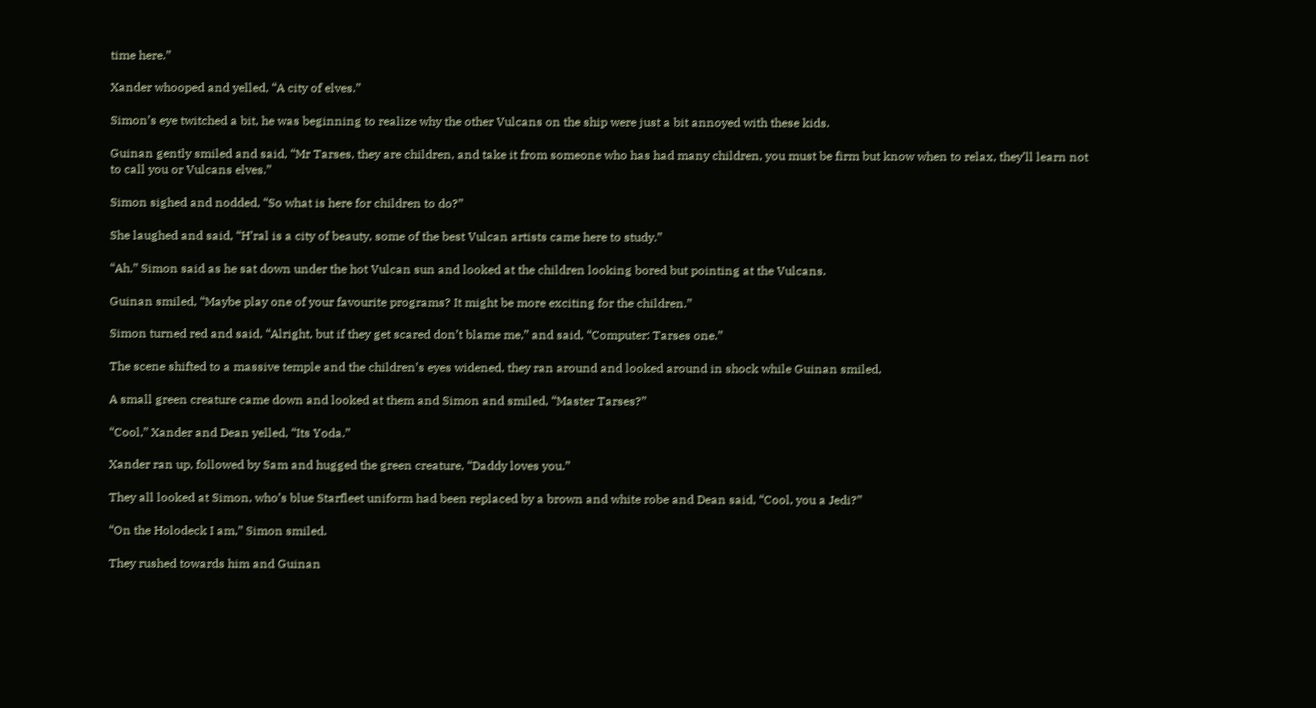time here.”

Xander whooped and yelled, “A city of elves.”

Simon’s eye twitched a bit, he was beginning to realize why the other Vulcans on the ship were just a bit annoyed with these kids.

Guinan gently smiled and said, “Mr Tarses, they are children, and take it from someone who has had many children, you must be firm but know when to relax, they’ll learn not to call you or Vulcans elves.”

Simon sighed and nodded, “So what is here for children to do?”

She laughed and said, “H’ral is a city of beauty, some of the best Vulcan artists came here to study.”

“Ah,” Simon said as he sat down under the hot Vulcan sun and looked at the children looking bored but pointing at the Vulcans.

Guinan smiled, “Maybe play one of your favourite programs? It might be more exciting for the children.”

Simon turned red and said, “Alright, but if they get scared don’t blame me,” and said, “Computer: Tarses one.”

The scene shifted to a massive temple and the children’s eyes widened, they ran around and looked around in shock while Guinan smiled,

A small green creature came down and looked at them and Simon and smiled, “Master Tarses?”

“Cool,” Xander and Dean yelled, “Its Yoda.”

Xander ran up, followed by Sam and hugged the green creature, “Daddy loves you.”

They all looked at Simon, who’s blue Starfleet uniform had been replaced by a brown and white robe and Dean said, “Cool, you a Jedi?”

“On the Holodeck I am,” Simon smiled.

They rushed towards him and Guinan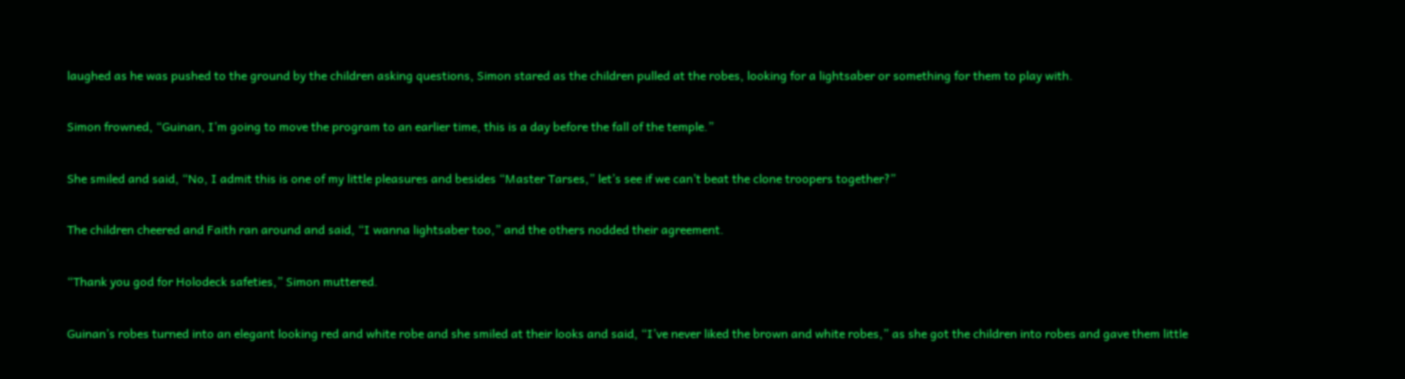laughed as he was pushed to the ground by the children asking questions, Simon stared as the children pulled at the robes, looking for a lightsaber or something for them to play with.

Simon frowned, “Guinan, I’m going to move the program to an earlier time, this is a day before the fall of the temple.”

She smiled and said, “No, I admit this is one of my little pleasures and besides “Master Tarses,” let’s see if we can’t beat the clone troopers together?”

The children cheered and Faith ran around and said, “I wanna lightsaber too,” and the others nodded their agreement.

“Thank you god for Holodeck safeties,” Simon muttered.

Guinan’s robes turned into an elegant looking red and white robe and she smiled at their looks and said, “I’ve never liked the brown and white robes,” as she got the children into robes and gave them little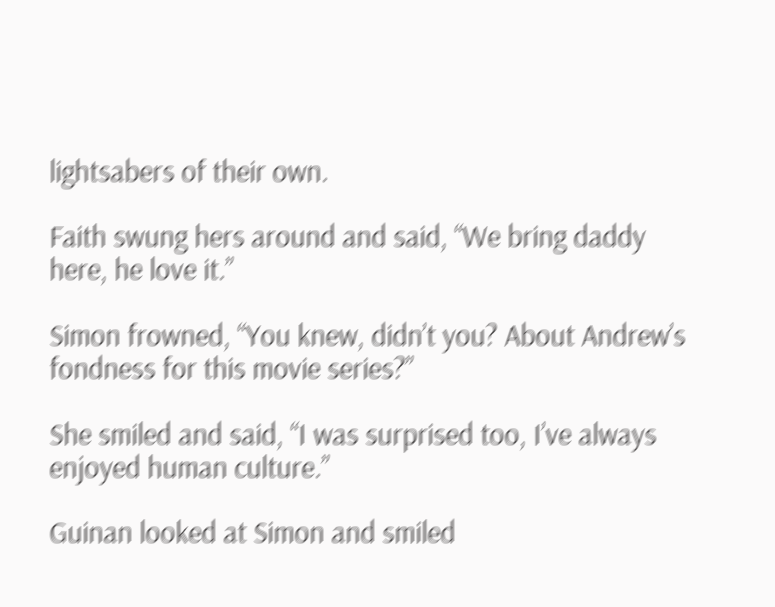lightsabers of their own.

Faith swung hers around and said, “We bring daddy here, he love it.”

Simon frowned, “You knew, didn’t you? About Andrew’s fondness for this movie series?”

She smiled and said, “I was surprised too, I’ve always enjoyed human culture.”

Guinan looked at Simon and smiled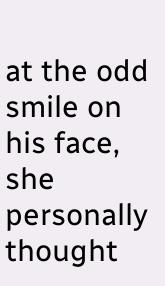at the odd smile on his face, she personally thought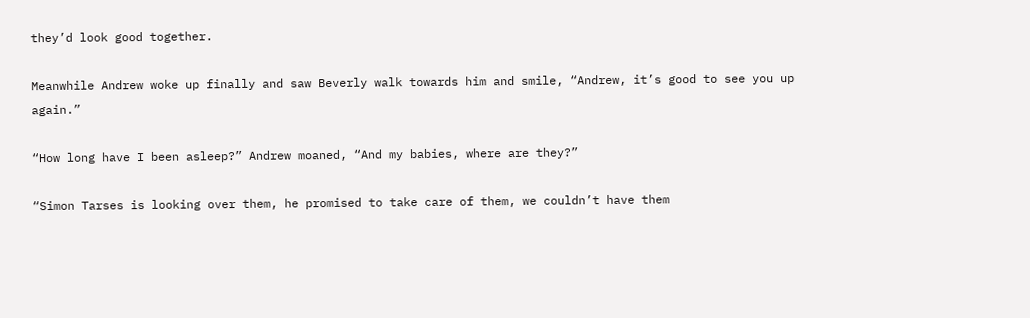they’d look good together.

Meanwhile Andrew woke up finally and saw Beverly walk towards him and smile, “Andrew, it’s good to see you up again.”

“How long have I been asleep?” Andrew moaned, “And my babies, where are they?”

“Simon Tarses is looking over them, he promised to take care of them, we couldn’t have them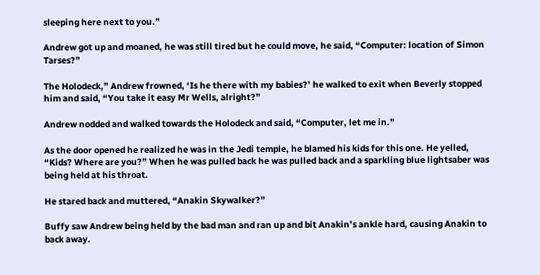sleeping here next to you.”

Andrew got up and moaned, he was still tired but he could move, he said, “Computer: location of Simon Tarses?”

The Holodeck,” Andrew frowned, ‘Is he there with my babies?’ he walked to exit when Beverly stopped him and said, “You take it easy Mr Wells, alright?”

Andrew nodded and walked towards the Holodeck and said, “Computer, let me in.”

As the door opened he realized he was in the Jedi temple, he blamed his kids for this one. He yelled, “Kids? Where are you?” When he was pulled back he was pulled back and a sparkling blue lightsaber was being held at his throat.

He stared back and muttered, “Anakin Skywalker?”

Buffy saw Andrew being held by the bad man and ran up and bit Anakin’s ankle hard, causing Anakin to back away.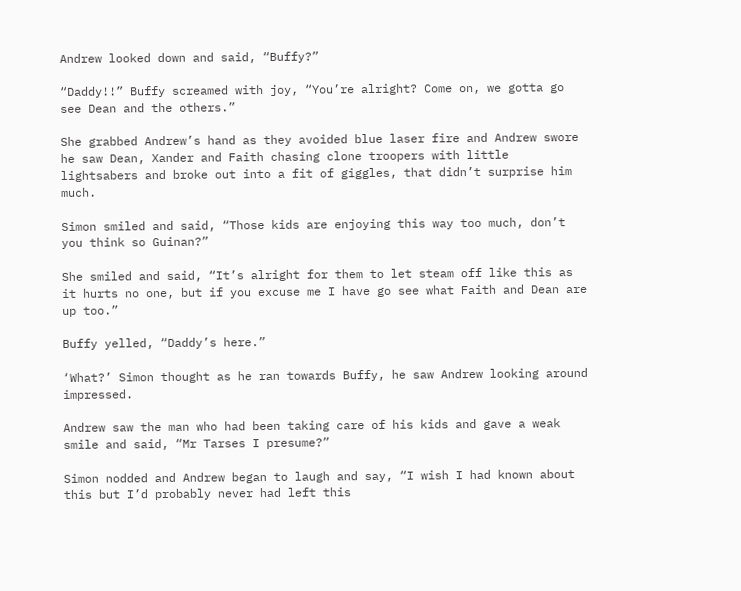Andrew looked down and said, “Buffy?”

“Daddy!!” Buffy screamed with joy, “You’re alright? Come on, we gotta go see Dean and the others.”

She grabbed Andrew’s hand as they avoided blue laser fire and Andrew swore he saw Dean, Xander and Faith chasing clone troopers with little lightsabers and broke out into a fit of giggles, that didn’t surprise him much.

Simon smiled and said, “Those kids are enjoying this way too much, don’t you think so Guinan?”

She smiled and said, “It’s alright for them to let steam off like this as it hurts no one, but if you excuse me I have go see what Faith and Dean are up too.”

Buffy yelled, “Daddy’s here.”

‘What?’ Simon thought as he ran towards Buffy, he saw Andrew looking around impressed.

Andrew saw the man who had been taking care of his kids and gave a weak smile and said, “Mr Tarses I presume?”

Simon nodded and Andrew began to laugh and say, “I wish I had known about this but I’d probably never had left this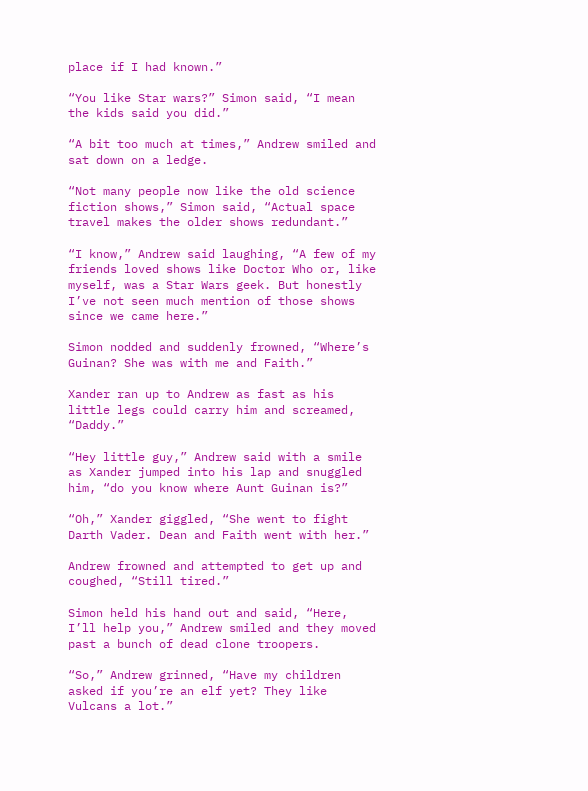place if I had known.”

“You like Star wars?” Simon said, “I mean the kids said you did.”

“A bit too much at times,” Andrew smiled and sat down on a ledge.

“Not many people now like the old science fiction shows,” Simon said, “Actual space travel makes the older shows redundant.”

“I know,” Andrew said laughing, “A few of my friends loved shows like Doctor Who or, like myself, was a Star Wars geek. But honestly I’ve not seen much mention of those shows since we came here.”

Simon nodded and suddenly frowned, “Where’s Guinan? She was with me and Faith.”

Xander ran up to Andrew as fast as his little legs could carry him and screamed, “Daddy.”

“Hey little guy,” Andrew said with a smile as Xander jumped into his lap and snuggled him, “do you know where Aunt Guinan is?”

“Oh,” Xander giggled, “She went to fight Darth Vader. Dean and Faith went with her.”

Andrew frowned and attempted to get up and coughed, “Still tired.”

Simon held his hand out and said, “Here, I’ll help you,” Andrew smiled and they moved past a bunch of dead clone troopers.

“So,” Andrew grinned, “Have my children asked if you’re an elf yet? They like Vulcans a lot.”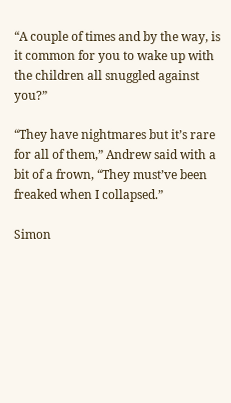“A couple of times and by the way, is it common for you to wake up with the children all snuggled against you?”

“They have nightmares but it’s rare for all of them,” Andrew said with a bit of a frown, “They must’ve been freaked when I collapsed.”

Simon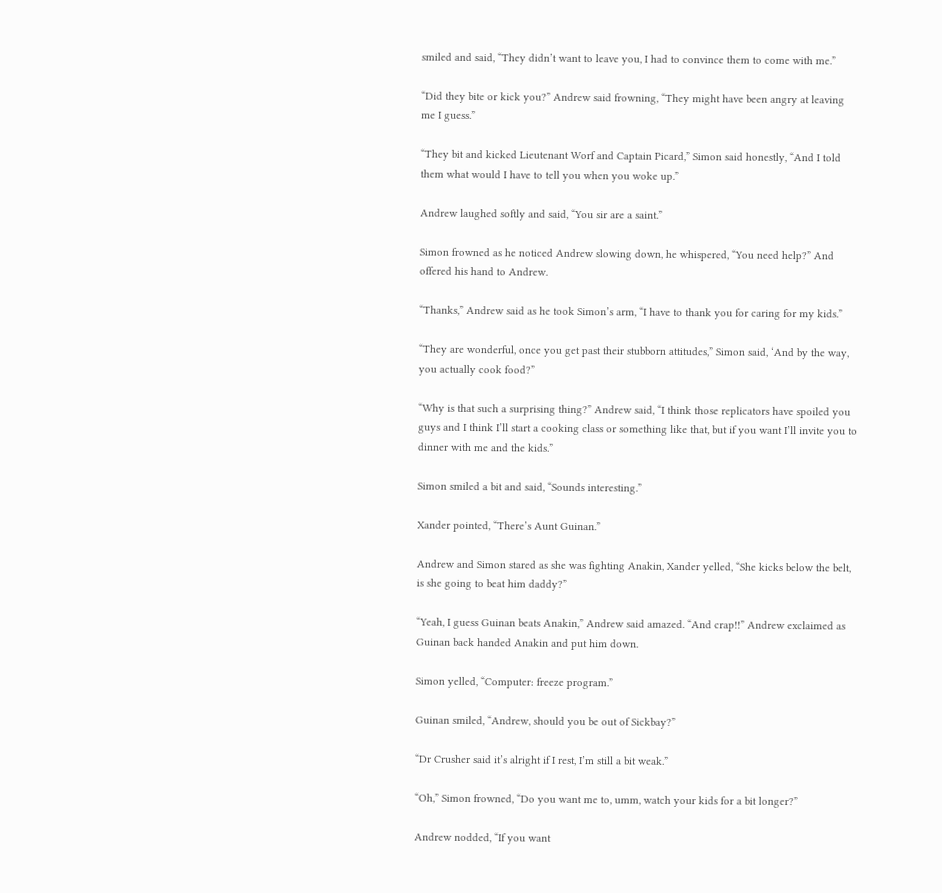smiled and said, “They didn’t want to leave you, I had to convince them to come with me.”

“Did they bite or kick you?” Andrew said frowning, “They might have been angry at leaving me I guess.”

“They bit and kicked Lieutenant Worf and Captain Picard,” Simon said honestly, “And I told them what would I have to tell you when you woke up.”

Andrew laughed softly and said, “You sir are a saint.”

Simon frowned as he noticed Andrew slowing down, he whispered, “You need help?” And offered his hand to Andrew.

“Thanks,” Andrew said as he took Simon’s arm, “I have to thank you for caring for my kids.”

“They are wonderful, once you get past their stubborn attitudes,” Simon said, ‘And by the way, you actually cook food?”

“Why is that such a surprising thing?” Andrew said, “I think those replicators have spoiled you guys and I think I’ll start a cooking class or something like that, but if you want I’ll invite you to dinner with me and the kids.”

Simon smiled a bit and said, “Sounds interesting.”

Xander pointed, “There’s Aunt Guinan.”

Andrew and Simon stared as she was fighting Anakin, Xander yelled, “She kicks below the belt, is she going to beat him daddy?”

“Yeah, I guess Guinan beats Anakin,” Andrew said amazed. “And crap!!” Andrew exclaimed as Guinan back handed Anakin and put him down.

Simon yelled, “Computer: freeze program.”

Guinan smiled, “Andrew, should you be out of Sickbay?”

“Dr Crusher said it’s alright if I rest, I’m still a bit weak.”

“Oh,” Simon frowned, “Do you want me to, umm, watch your kids for a bit longer?”

Andrew nodded, “If you want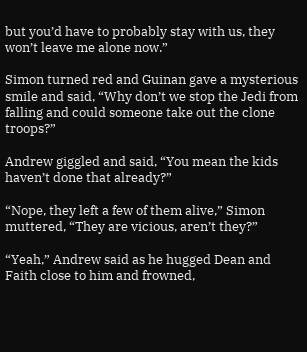but you’d have to probably stay with us, they won’t leave me alone now.”

Simon turned red and Guinan gave a mysterious smile and said, “Why don’t we stop the Jedi from falling and could someone take out the clone troops?”

Andrew giggled and said, “You mean the kids haven’t done that already?”

“Nope, they left a few of them alive,” Simon muttered, “They are vicious, aren’t they?”

“Yeah,” Andrew said as he hugged Dean and Faith close to him and frowned,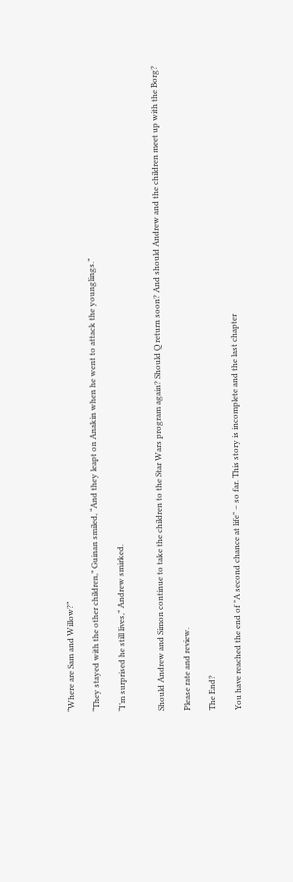“Where are Sam and Willow?”

“They stayed with the other children,” Guinan smiled, “And they leapt on Anakin when he went to attack the younglings.”

“I’m surprised he still lives,” Andrew smirked.


Should Andrew and Simon continue to take the children to the Star Wars program again? Should Q return soon? And should Andrew and the children meet up with the Borg?

Please rate and review.

The End?

You have reached the end of "A second chance at life" – so far. This story is incomplete and the last chapter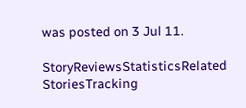was posted on 3 Jul 11.

StoryReviewsStatisticsRelated StoriesTracking